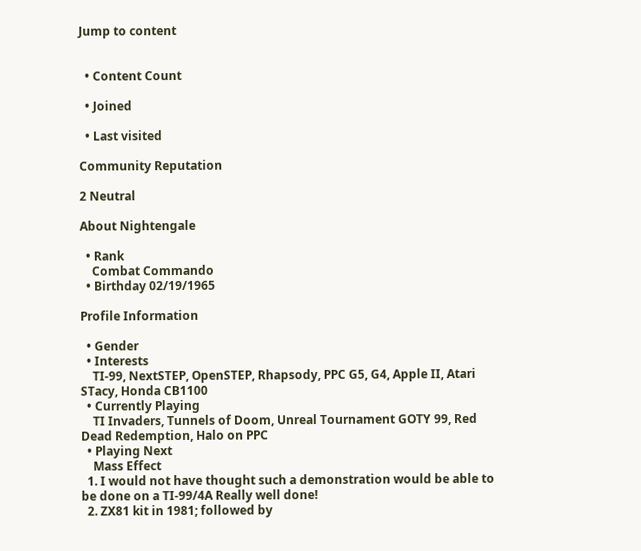Jump to content


  • Content Count

  • Joined

  • Last visited

Community Reputation

2 Neutral

About Nightengale

  • Rank
    Combat Commando
  • Birthday 02/19/1965

Profile Information

  • Gender
  • Interests
    TI-99, NextSTEP, OpenSTEP, Rhapsody, PPC G5, G4, Apple II, Atari STacy, Honda CB1100
  • Currently Playing
    TI Invaders, Tunnels of Doom, Unreal Tournament GOTY 99, Red Dead Redemption, Halo on PPC
  • Playing Next
    Mass Effect
  1. I would not have thought such a demonstration would be able to be done on a TI-99/4A Really well done!
  2. ZX81 kit in 1981; followed by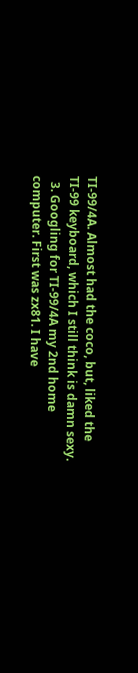TI-99/4A. Almost had the coco, but, liked the TI-99 keyboard, which I still think is damn sexy.
  3. Googling for TI-99/4A my 2nd home computer. First was zx81. I have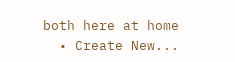both here at home
  • Create New...